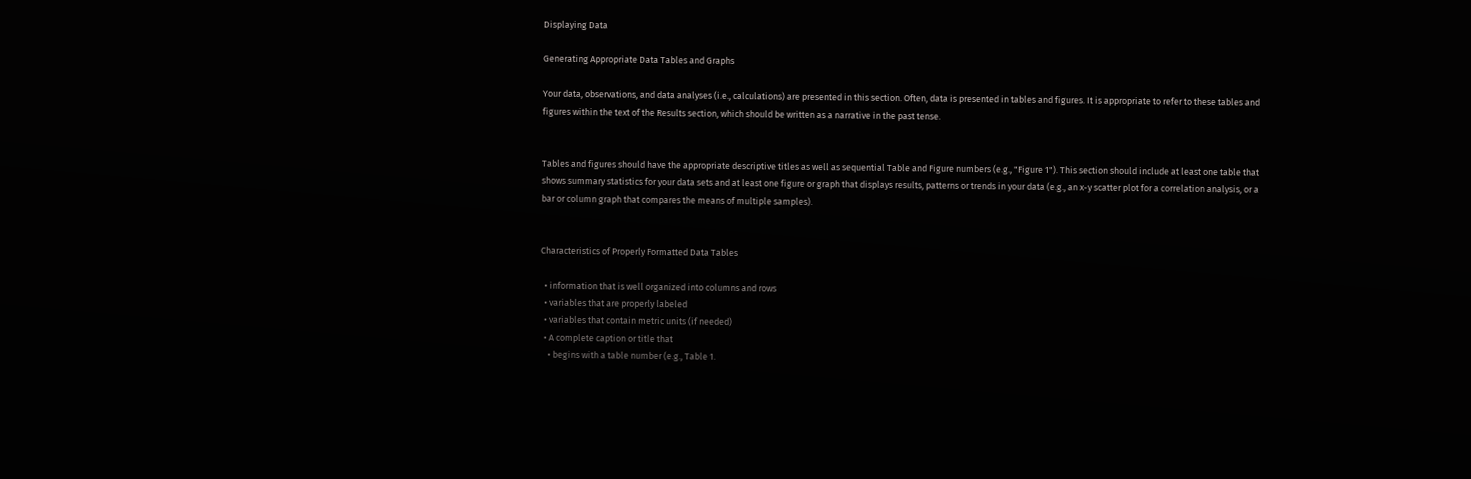Displaying Data

Generating Appropriate Data Tables and Graphs

Your data, observations, and data analyses (i.e., calculations) are presented in this section. Often, data is presented in tables and figures. It is appropriate to refer to these tables and figures within the text of the Results section, which should be written as a narrative in the past tense.


Tables and figures should have the appropriate descriptive titles as well as sequential Table and Figure numbers (e.g., "Figure 1"). This section should include at least one table that shows summary statistics for your data sets and at least one figure or graph that displays results, patterns or trends in your data (e.g., an x-y scatter plot for a correlation analysis, or a bar or column graph that compares the means of multiple samples).


Characteristics of Properly Formatted Data Tables

  • information that is well organized into columns and rows
  • variables that are properly labeled
  • variables that contain metric units (if needed)
  • A complete caption or title that
    • begins with a table number (e.g., Table 1.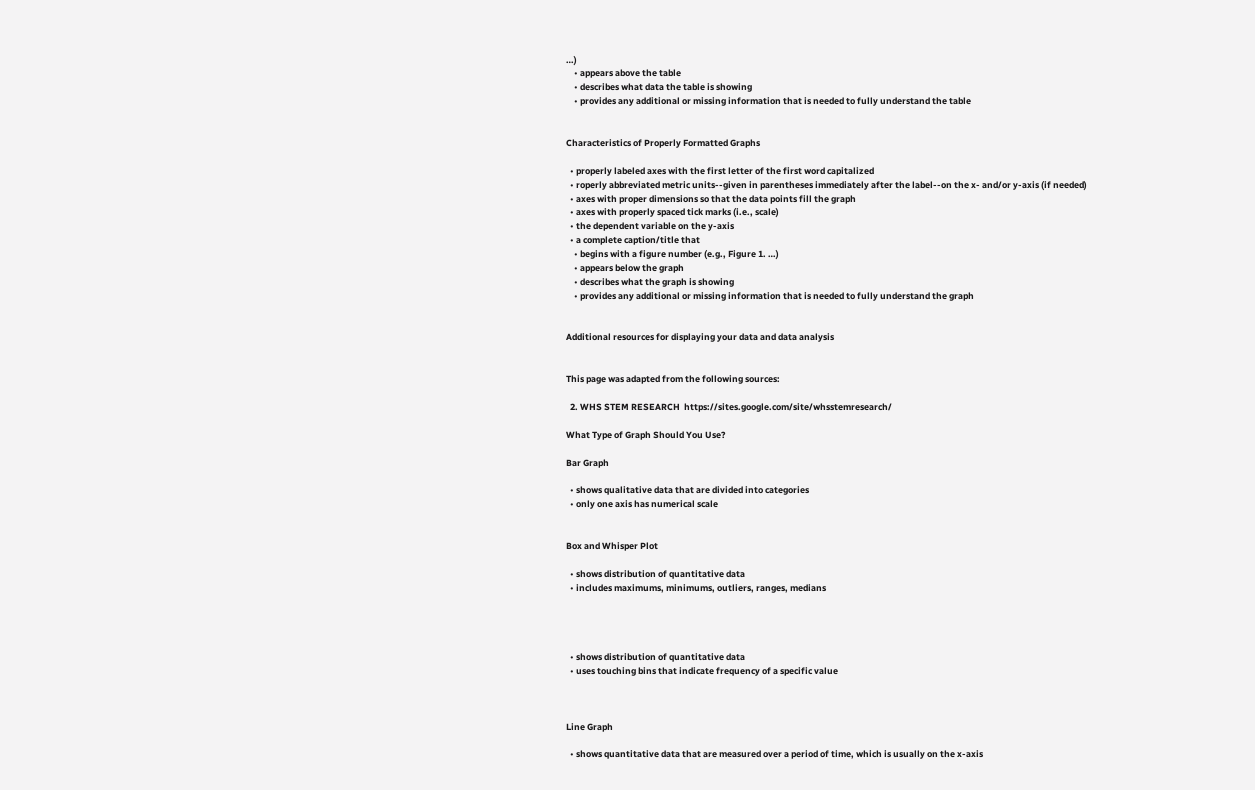…)
    • appears above the table
    • describes what data the table is showing
    • provides any additional or missing information that is needed to fully understand the table


Characteristics of Properly Formatted Graphs

  • properly labeled axes with the first letter of the first word capitalized
  • roperly abbreviated metric units--given in parentheses immediately after the label--on the x- and/or y-axis (if needed)
  • axes with proper dimensions so that the data points fill the graph
  • axes with properly spaced tick marks (i.e., scale)
  • the dependent variable on the y-axis
  • a complete caption/title that
    • begins with a figure number (e.g., Figure 1. …)
    • appears below the graph
    • describes what the graph is showing
    • provides any additional or missing information that is needed to fully understand the graph


Additional resources for displaying your data and data analysis


This page was adapted from the following sources:

  2. WHS STEM RESEARCH  https://sites.google.com/site/whsstemresearch/

What Type of Graph Should You Use?

Bar Graph

  • shows qualitative data that are divided into categories
  • only one axis has numerical scale


Box and Whisper Plot

  • shows distribution of quantitative data
  • includes maximums, minimums, outliers, ranges, medians




  • shows distribution of quantitative data
  • uses touching bins that indicate frequency of a specific value



Line Graph

  • shows quantitative data that are measured over a period of time, which is usually on the x-axis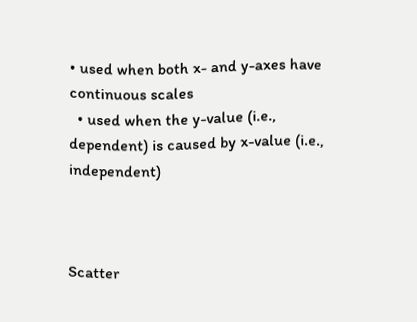• used when both x- and y-axes have continuous scales
  • used when the y-value (i.e., dependent) is caused by x-value (i.e., independent)



Scatter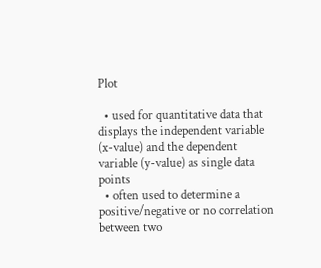Plot

  • used for quantitative data that displays the independent variable (x-value) and the dependent variable (y-value) as single data points
  • often used to determine a positive/negative or no correlation between two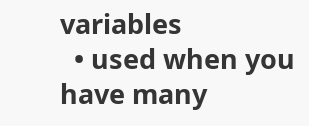variables
  • used when you have many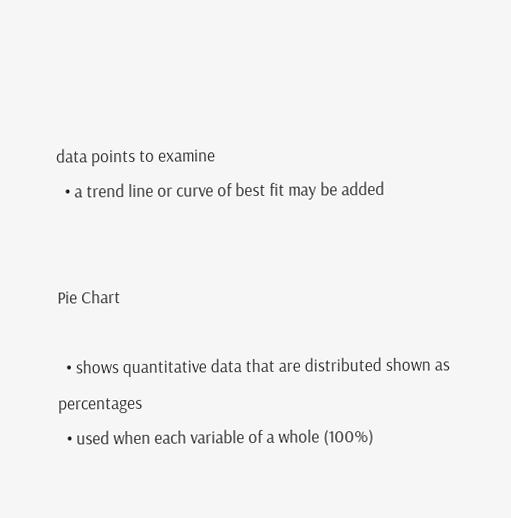data points to examine
  • a trend line or curve of best fit may be added


Pie Chart

  • shows quantitative data that are distributed shown as percentages
  • used when each variable of a whole (100%)